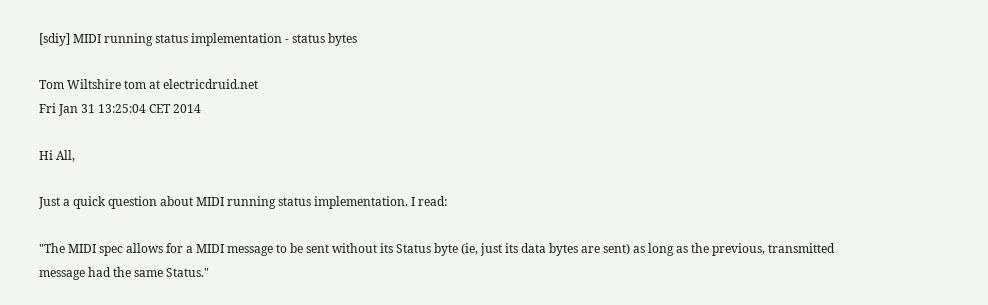[sdiy] MIDI running status implementation - status bytes

Tom Wiltshire tom at electricdruid.net
Fri Jan 31 13:25:04 CET 2014

Hi All,

Just a quick question about MIDI running status implementation. I read:

"The MIDI spec allows for a MIDI message to be sent without its Status byte (ie, just its data bytes are sent) as long as the previous, transmitted message had the same Status."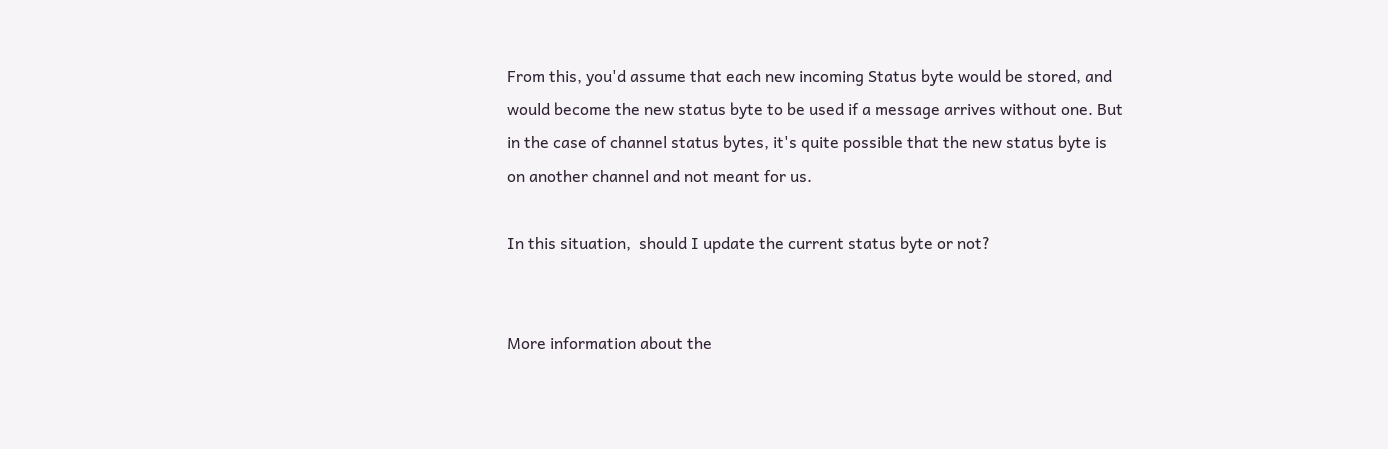From this, you'd assume that each new incoming Status byte would be stored, and would become the new status byte to be used if a message arrives without one. But in the case of channel status bytes, it's quite possible that the new status byte is on another channel and not meant for us.

In this situation,  should I update the current status byte or not?


More information about the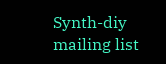Synth-diy mailing list